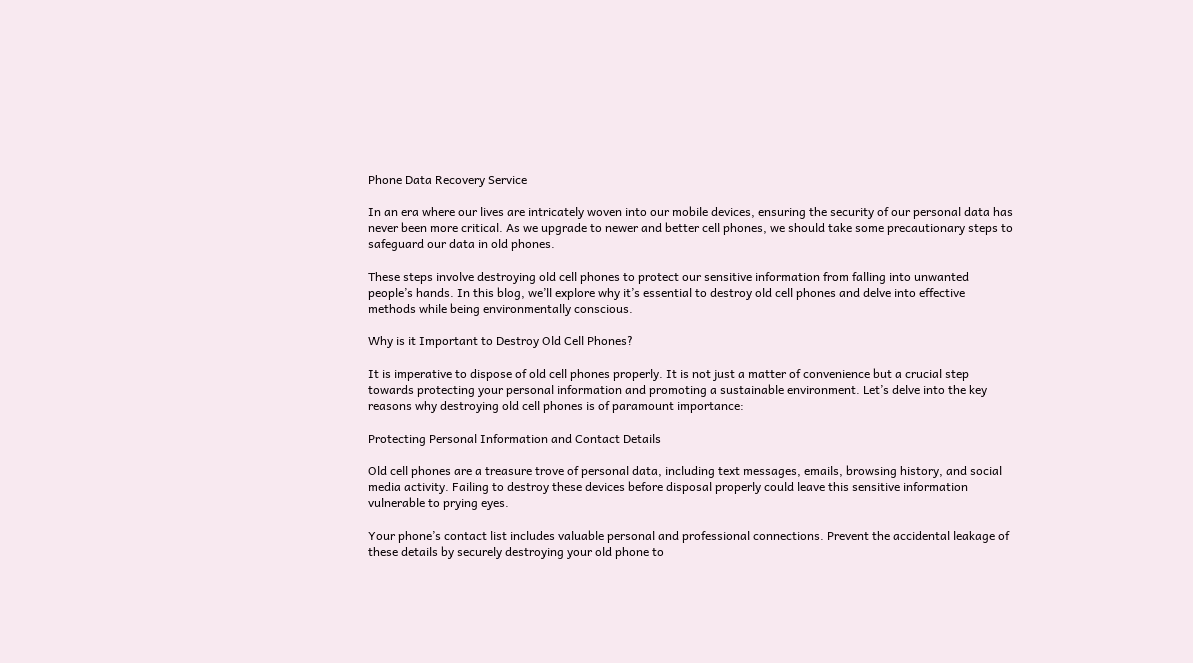Phone Data Recovery Service

In an era where our lives are intricately woven into our mobile devices, ensuring the security of our personal data has never been more critical. As we upgrade to newer and better cell phones, we should take some precautionary steps to safeguard our data in old phones.

These steps involve destroying old cell phones to protect our sensitive information from falling into unwanted people’s hands. In this blog, we’ll explore why it’s essential to destroy old cell phones and delve into effective methods while being environmentally conscious.

Why is it Important to Destroy Old Cell Phones?

It is imperative to dispose of old cell phones properly. It is not just a matter of convenience but a crucial step towards protecting your personal information and promoting a sustainable environment. Let’s delve into the key reasons why destroying old cell phones is of paramount importance:

Protecting Personal Information and Contact Details

Old cell phones are a treasure trove of personal data, including text messages, emails, browsing history, and social media activity. Failing to destroy these devices before disposal properly could leave this sensitive information vulnerable to prying eyes.

Your phone’s contact list includes valuable personal and professional connections. Prevent the accidental leakage of these details by securely destroying your old phone to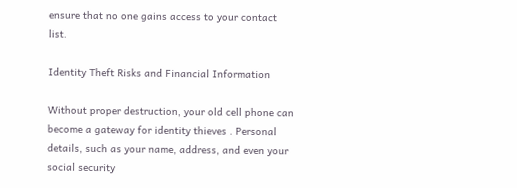ensure that no one gains access to your contact list.

Identity Theft Risks and Financial Information

Without proper destruction, your old cell phone can become a gateway for identity thieves . Personal details, such as your name, address, and even your social security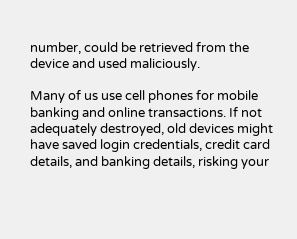number, could be retrieved from the device and used maliciously.

Many of us use cell phones for mobile banking and online transactions. If not adequately destroyed, old devices might have saved login credentials, credit card details, and banking details, risking your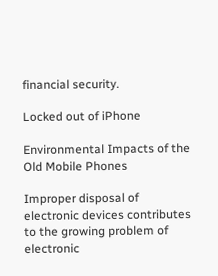financial security.

Locked out of iPhone

Environmental Impacts of the Old Mobile Phones

Improper disposal of electronic devices contributes to the growing problem of electronic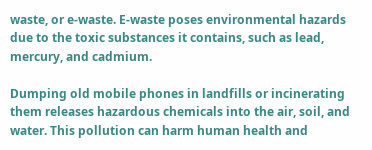waste, or e-waste. E-waste poses environmental hazards due to the toxic substances it contains, such as lead, mercury, and cadmium.

Dumping old mobile phones in landfills or incinerating them releases hazardous chemicals into the air, soil, and water. This pollution can harm human health and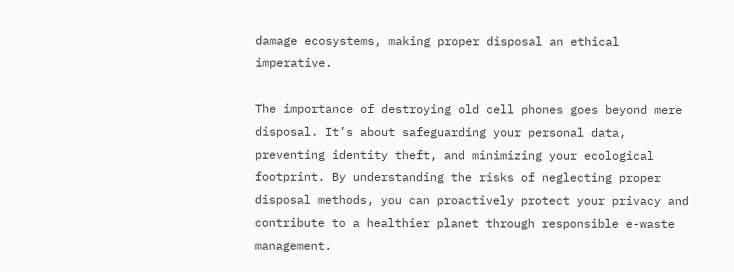damage ecosystems, making proper disposal an ethical imperative.

The importance of destroying old cell phones goes beyond mere disposal. It’s about safeguarding your personal data, preventing identity theft, and minimizing your ecological footprint. By understanding the risks of neglecting proper disposal methods, you can proactively protect your privacy and contribute to a healthier planet through responsible e-waste management.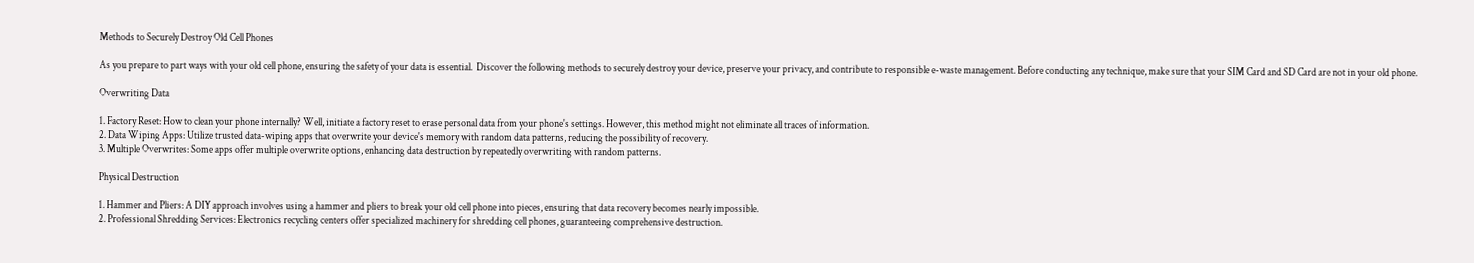Methods to Securely Destroy Old Cell Phones

As you prepare to part ways with your old cell phone, ensuring the safety of your data is essential.  Discover the following methods to securely destroy your device, preserve your privacy, and contribute to responsible e-waste management. Before conducting any technique, make sure that your SIM Card and SD Card are not in your old phone.

Overwriting Data

1. Factory Reset: How to clean your phone internally? Well, initiate a factory reset to erase personal data from your phone's settings. However, this method might not eliminate all traces of information.
2. Data Wiping Apps: Utilize trusted data-wiping apps that overwrite your device's memory with random data patterns, reducing the possibility of recovery.
3. Multiple Overwrites: Some apps offer multiple overwrite options, enhancing data destruction by repeatedly overwriting with random patterns.

Physical Destruction

1. Hammer and Pliers: A DIY approach involves using a hammer and pliers to break your old cell phone into pieces, ensuring that data recovery becomes nearly impossible.
2. Professional Shredding Services: Electronics recycling centers offer specialized machinery for shredding cell phones, guaranteeing comprehensive destruction.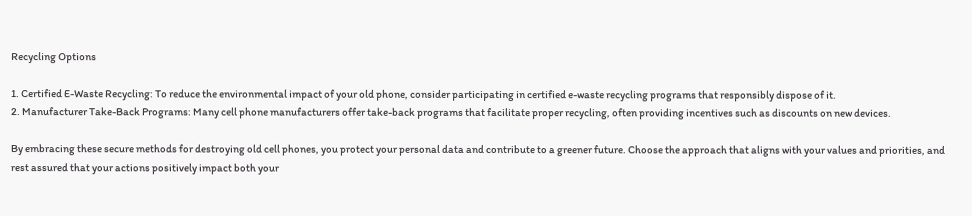Recycling Options

1. Certified E-Waste Recycling: To reduce the environmental impact of your old phone, consider participating in certified e-waste recycling programs that responsibly dispose of it.
2. Manufacturer Take-Back Programs: Many cell phone manufacturers offer take-back programs that facilitate proper recycling, often providing incentives such as discounts on new devices.

By embracing these secure methods for destroying old cell phones, you protect your personal data and contribute to a greener future. Choose the approach that aligns with your values and priorities, and rest assured that your actions positively impact both your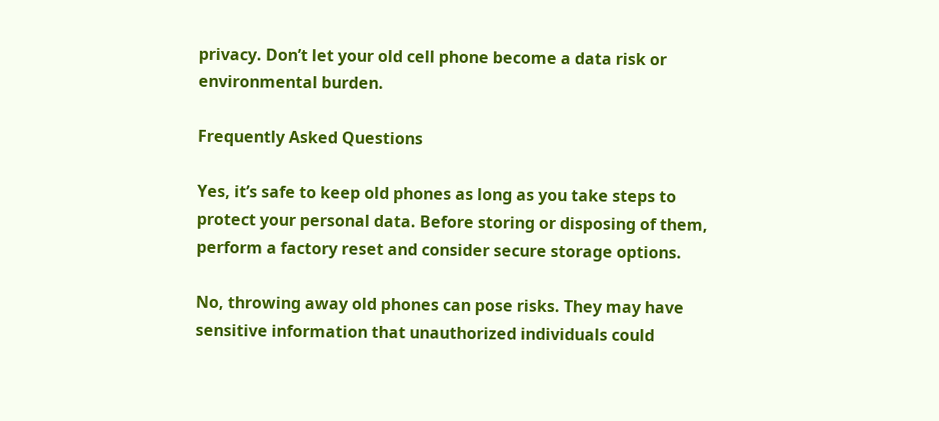privacy. Don’t let your old cell phone become a data risk or environmental burden.

Frequently Asked Questions

Yes, it’s safe to keep old phones as long as you take steps to protect your personal data. Before storing or disposing of them, perform a factory reset and consider secure storage options.

No, throwing away old phones can pose risks. They may have sensitive information that unauthorized individuals could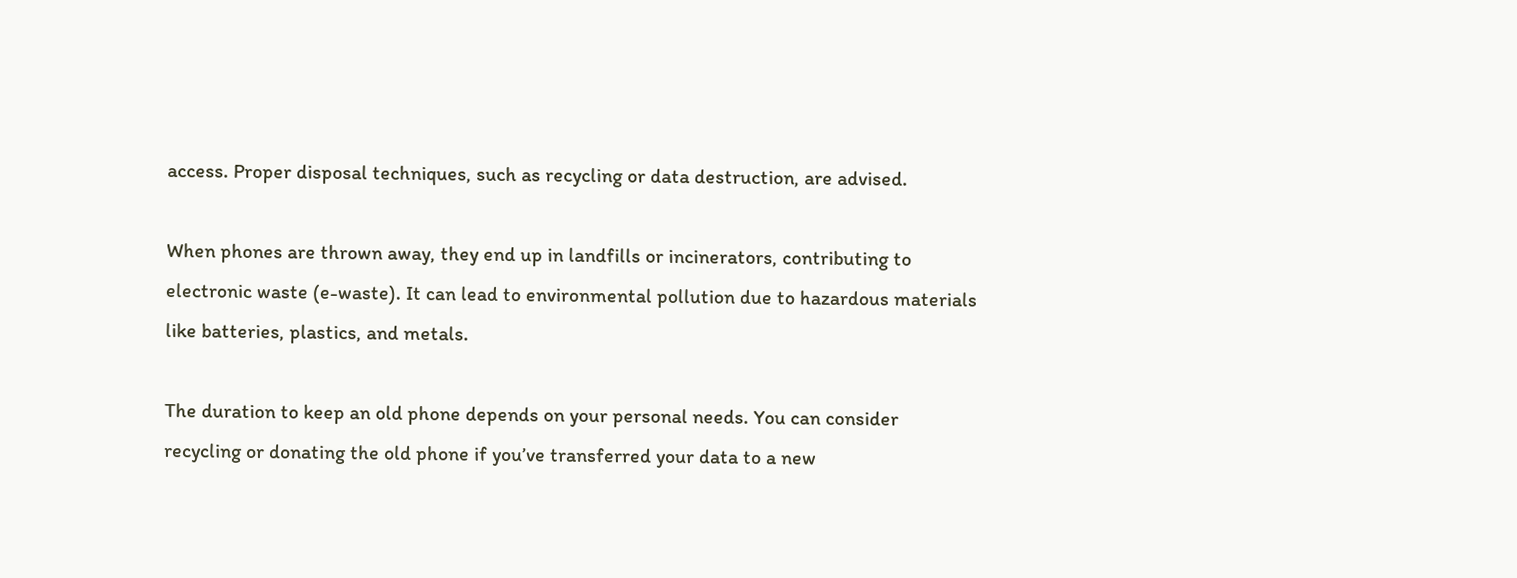access. Proper disposal techniques, such as recycling or data destruction, are advised.

When phones are thrown away, they end up in landfills or incinerators, contributing to electronic waste (e-waste). It can lead to environmental pollution due to hazardous materials like batteries, plastics, and metals.

The duration to keep an old phone depends on your personal needs. You can consider recycling or donating the old phone if you’ve transferred your data to a new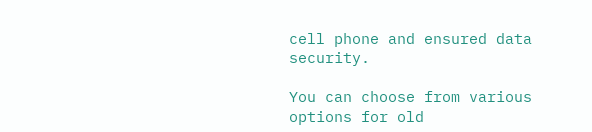cell phone and ensured data security.

You can choose from various options for old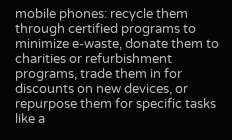mobile phones: recycle them through certified programs to minimize e-waste, donate them to charities or refurbishment programs, trade them in for discounts on new devices, or repurpose them for specific tasks like a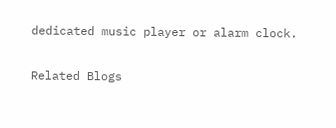dedicated music player or alarm clock.

Related Blogs